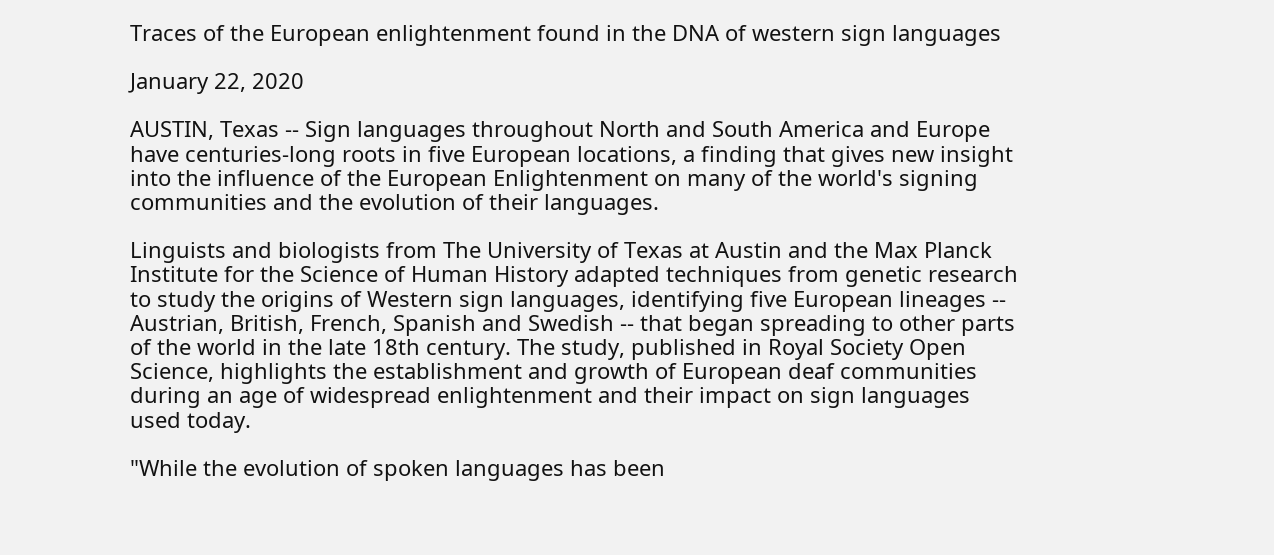Traces of the European enlightenment found in the DNA of western sign languages

January 22, 2020

AUSTIN, Texas -- Sign languages throughout North and South America and Europe have centuries-long roots in five European locations, a finding that gives new insight into the influence of the European Enlightenment on many of the world's signing communities and the evolution of their languages.

Linguists and biologists from The University of Texas at Austin and the Max Planck Institute for the Science of Human History adapted techniques from genetic research to study the origins of Western sign languages, identifying five European lineages -- Austrian, British, French, Spanish and Swedish -- that began spreading to other parts of the world in the late 18th century. The study, published in Royal Society Open Science, highlights the establishment and growth of European deaf communities during an age of widespread enlightenment and their impact on sign languages used today.

"While the evolution of spoken languages has been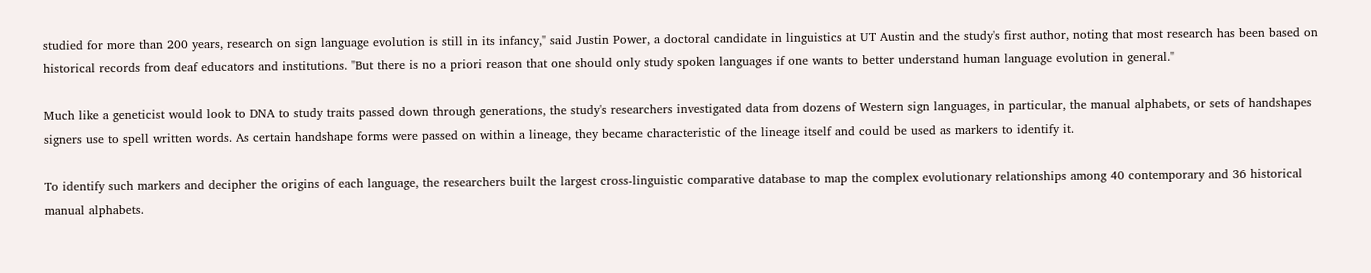studied for more than 200 years, research on sign language evolution is still in its infancy," said Justin Power, a doctoral candidate in linguistics at UT Austin and the study's first author, noting that most research has been based on historical records from deaf educators and institutions. "But there is no a priori reason that one should only study spoken languages if one wants to better understand human language evolution in general."

Much like a geneticist would look to DNA to study traits passed down through generations, the study's researchers investigated data from dozens of Western sign languages, in particular, the manual alphabets, or sets of handshapes signers use to spell written words. As certain handshape forms were passed on within a lineage, they became characteristic of the lineage itself and could be used as markers to identify it.

To identify such markers and decipher the origins of each language, the researchers built the largest cross-linguistic comparative database to map the complex evolutionary relationships among 40 contemporary and 36 historical manual alphabets.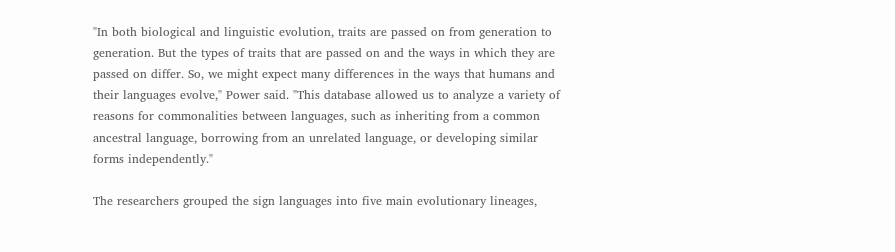"In both biological and linguistic evolution, traits are passed on from generation to generation. But the types of traits that are passed on and the ways in which they are passed on differ. So, we might expect many differences in the ways that humans and their languages evolve," Power said. "This database allowed us to analyze a variety of reasons for commonalities between languages, such as inheriting from a common ancestral language, borrowing from an unrelated language, or developing similar forms independently."

The researchers grouped the sign languages into five main evolutionary lineages,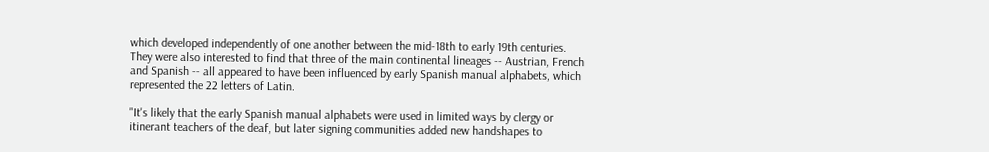which developed independently of one another between the mid-18th to early 19th centuries. They were also interested to find that three of the main continental lineages -- Austrian, French and Spanish -- all appeared to have been influenced by early Spanish manual alphabets, which represented the 22 letters of Latin.

"It's likely that the early Spanish manual alphabets were used in limited ways by clergy or itinerant teachers of the deaf, but later signing communities added new handshapes to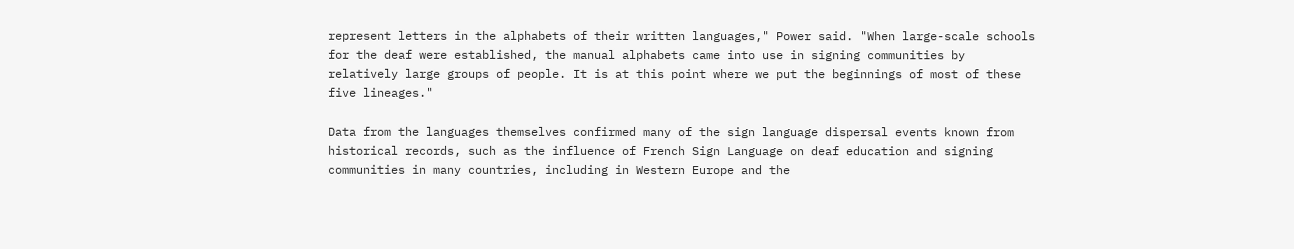represent letters in the alphabets of their written languages," Power said. "When large-scale schools for the deaf were established, the manual alphabets came into use in signing communities by relatively large groups of people. It is at this point where we put the beginnings of most of these five lineages."

Data from the languages themselves confirmed many of the sign language dispersal events known from historical records, such as the influence of French Sign Language on deaf education and signing communities in many countries, including in Western Europe and the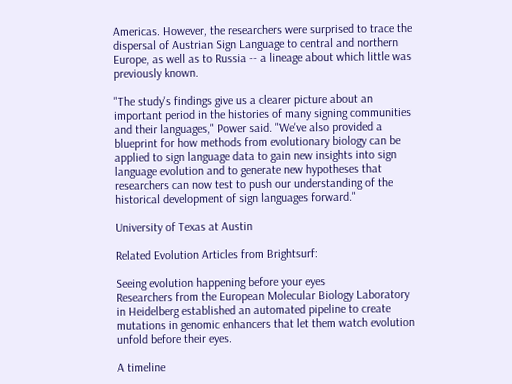Americas. However, the researchers were surprised to trace the dispersal of Austrian Sign Language to central and northern Europe, as well as to Russia -- a lineage about which little was previously known.

"The study's findings give us a clearer picture about an important period in the histories of many signing communities and their languages," Power said. "We've also provided a blueprint for how methods from evolutionary biology can be applied to sign language data to gain new insights into sign language evolution and to generate new hypotheses that researchers can now test to push our understanding of the historical development of sign languages forward."

University of Texas at Austin

Related Evolution Articles from Brightsurf:

Seeing evolution happening before your eyes
Researchers from the European Molecular Biology Laboratory in Heidelberg established an automated pipeline to create mutations in genomic enhancers that let them watch evolution unfold before their eyes.

A timeline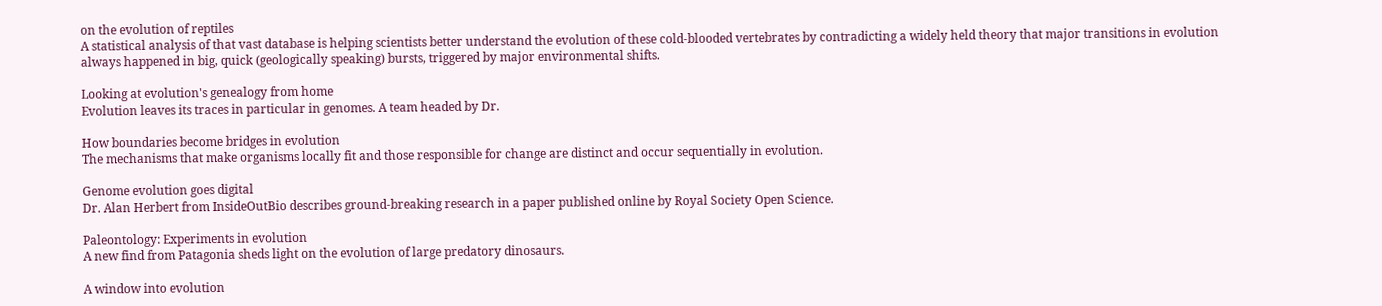on the evolution of reptiles
A statistical analysis of that vast database is helping scientists better understand the evolution of these cold-blooded vertebrates by contradicting a widely held theory that major transitions in evolution always happened in big, quick (geologically speaking) bursts, triggered by major environmental shifts.

Looking at evolution's genealogy from home
Evolution leaves its traces in particular in genomes. A team headed by Dr.

How boundaries become bridges in evolution
The mechanisms that make organisms locally fit and those responsible for change are distinct and occur sequentially in evolution.

Genome evolution goes digital
Dr. Alan Herbert from InsideOutBio describes ground-breaking research in a paper published online by Royal Society Open Science.

Paleontology: Experiments in evolution
A new find from Patagonia sheds light on the evolution of large predatory dinosaurs.

A window into evolution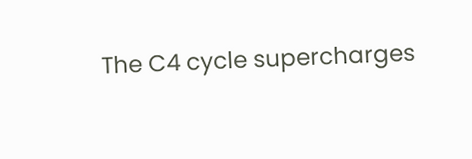The C4 cycle supercharges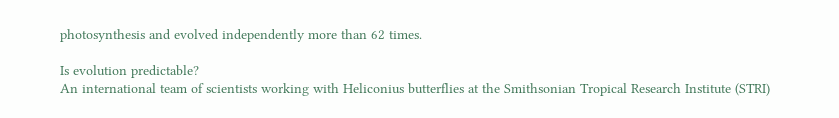photosynthesis and evolved independently more than 62 times.

Is evolution predictable?
An international team of scientists working with Heliconius butterflies at the Smithsonian Tropical Research Institute (STRI)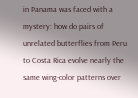in Panama was faced with a mystery: how do pairs of unrelated butterflies from Peru to Costa Rica evolve nearly the same wing-color patterns over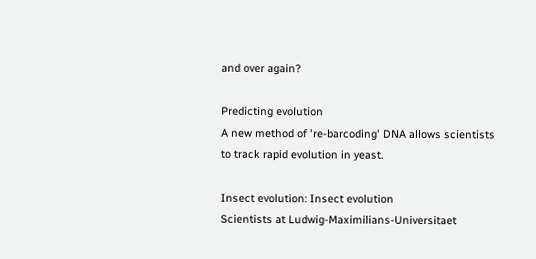and over again?

Predicting evolution
A new method of 're-barcoding' DNA allows scientists to track rapid evolution in yeast.

Insect evolution: Insect evolution
Scientists at Ludwig-Maximilians-Universitaet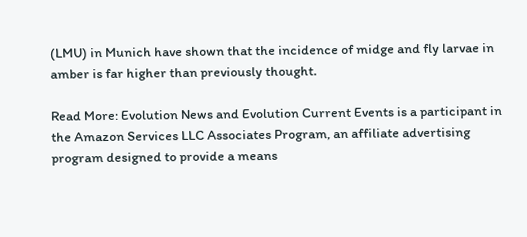(LMU) in Munich have shown that the incidence of midge and fly larvae in amber is far higher than previously thought.

Read More: Evolution News and Evolution Current Events is a participant in the Amazon Services LLC Associates Program, an affiliate advertising program designed to provide a means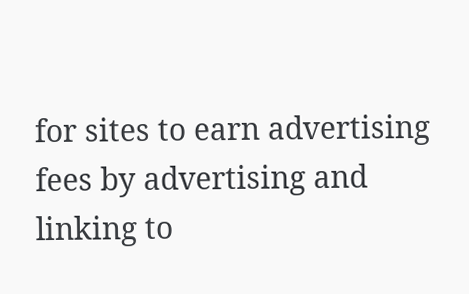for sites to earn advertising fees by advertising and linking to